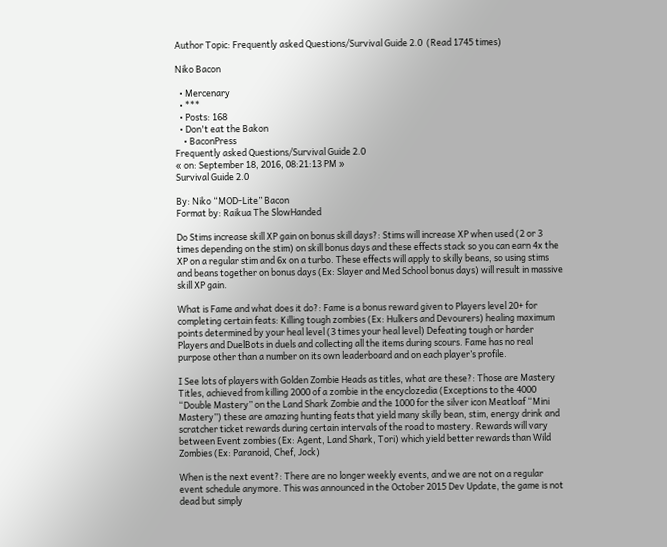Author Topic: Frequently asked Questions/Survival Guide 2.0  (Read 1745 times)

Niko Bacon

  • Mercenary
  • ***
  • Posts: 168
  • Don't eat the Bakon
    • BaconPress
Frequently asked Questions/Survival Guide 2.0
« on: September 18, 2016, 08:21:13 PM »
Survival Guide 2.0

By: Niko “MOD-Lite” Bacon
Format by: Raikua The SlowHanded

Do Stims increase skill XP gain on bonus skill days?: Stims will increase XP when used (2 or 3 times depending on the stim) on skill bonus days and these effects stack so you can earn 4x the XP on a regular stim and 6x on a turbo. These effects will apply to skilly beans, so using stims and beans together on bonus days (Ex: Slayer and Med School bonus days) will result in massive skill XP gain.

What is Fame and what does it do?: Fame is a bonus reward given to Players level 20+ for completing certain feats: Killing tough zombies (Ex: Hulkers and Devourers) healing maximum points determined by your heal level (3 times your heal level) Defeating tough or harder Players and DuelBots in duels and collecting all the items during scours. Fame has no real purpose other than a number on its own leaderboard and on each player’s profile.

I See lots of players with Golden Zombie Heads as titles, what are these?: Those are Mastery Titles, achieved from killing 2000 of a zombie in the encyclozedia (Exceptions to the 4000 “Double Mastery” on the Land Shark Zombie and the 1000 for the silver icon Meatloaf “Mini Mastery”) these are amazing hunting feats that yield many skilly bean, stim, energy drink and scratcher ticket rewards during certain intervals of the road to mastery. Rewards will vary between Event zombies (Ex: Agent, Land Shark, Tori) which yield better rewards than Wild Zombies (Ex: Paranoid, Chef, Jock)

When is the next event?: There are no longer weekly events, and we are not on a regular event schedule anymore. This was announced in the October 2015 Dev Update, the game is not dead but simply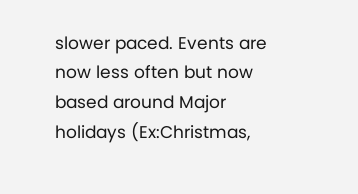slower paced. Events are now less often but now based around Major holidays (Ex:Christmas,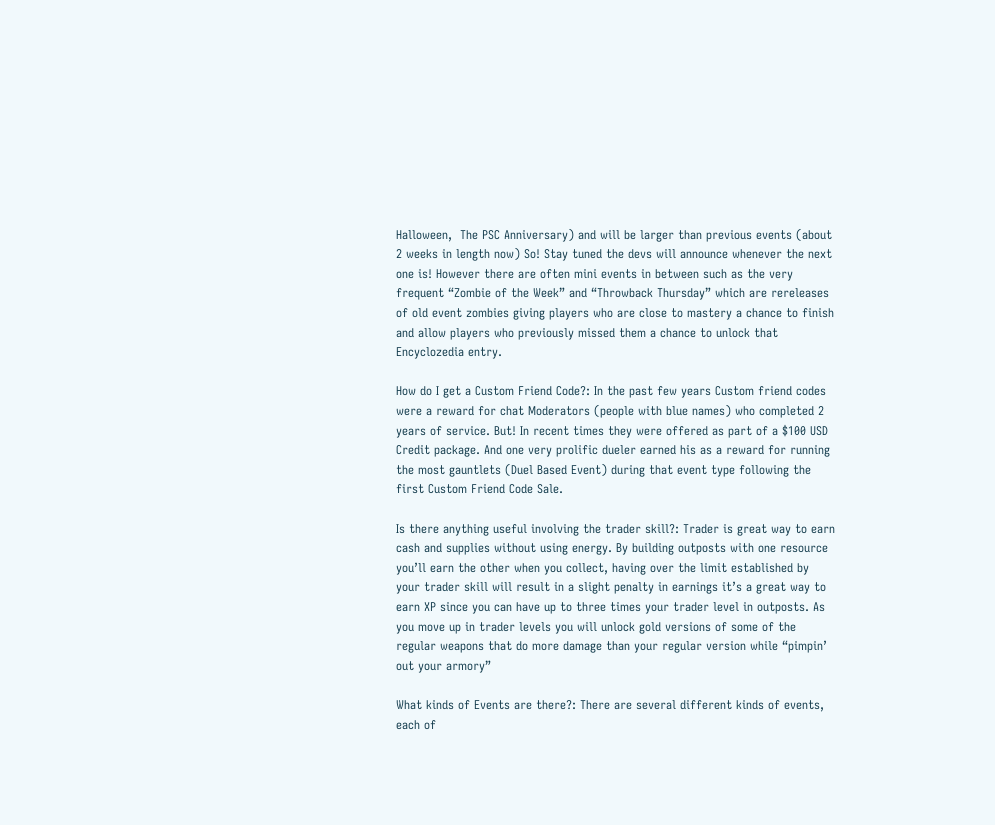Halloween,  The PSC Anniversary) and will be larger than previous events (about 2 weeks in length now) So! Stay tuned the devs will announce whenever the next one is! However there are often mini events in between such as the very frequent “Zombie of the Week” and “Throwback Thursday” which are rereleases of old event zombies giving players who are close to mastery a chance to finish and allow players who previously missed them a chance to unlock that Encyclozedia entry.

How do I get a Custom Friend Code?: In the past few years Custom friend codes were a reward for chat Moderators (people with blue names) who completed 2 years of service. But! In recent times they were offered as part of a $100 USD Credit package. And one very prolific dueler earned his as a reward for running the most gauntlets (Duel Based Event) during that event type following the first Custom Friend Code Sale.

Is there anything useful involving the trader skill?: Trader is great way to earn cash and supplies without using energy. By building outposts with one resource you’ll earn the other when you collect, having over the limit established by your trader skill will result in a slight penalty in earnings it’s a great way to earn XP since you can have up to three times your trader level in outposts. As you move up in trader levels you will unlock gold versions of some of the regular weapons that do more damage than your regular version while “pimpin’ out your armory”

What kinds of Events are there?: There are several different kinds of events, each of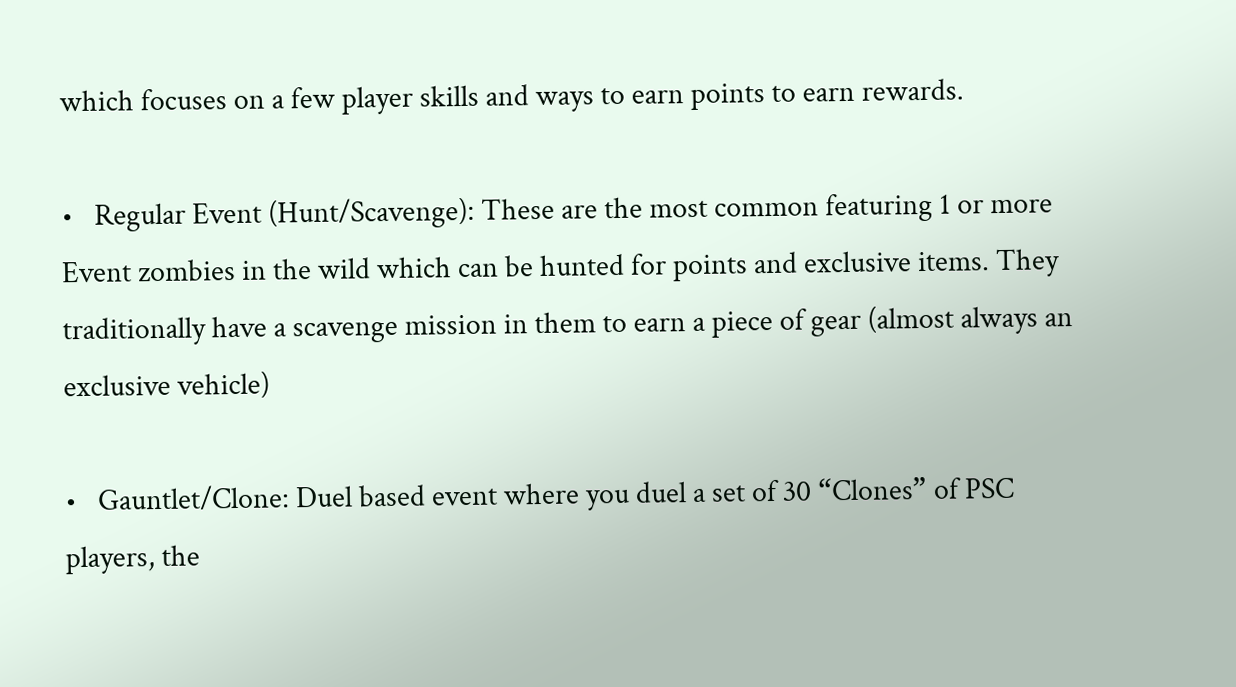which focuses on a few player skills and ways to earn points to earn rewards.

•   Regular Event (Hunt/Scavenge): These are the most common featuring 1 or more Event zombies in the wild which can be hunted for points and exclusive items. They traditionally have a scavenge mission in them to earn a piece of gear (almost always an exclusive vehicle)

•   Gauntlet/Clone: Duel based event where you duel a set of 30 “Clones” of PSC players, the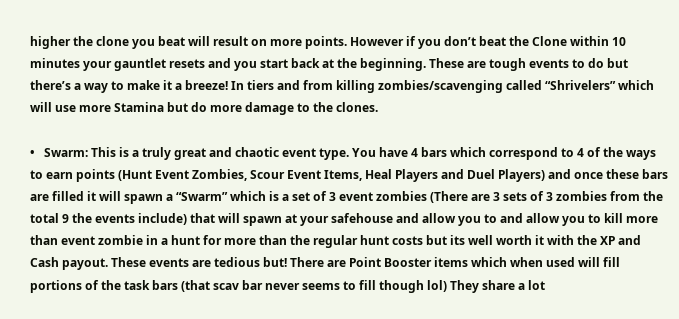higher the clone you beat will result on more points. However if you don’t beat the Clone within 10 minutes your gauntlet resets and you start back at the beginning. These are tough events to do but there’s a way to make it a breeze! In tiers and from killing zombies/scavenging called “Shrivelers” which will use more Stamina but do more damage to the clones.

•   Swarm: This is a truly great and chaotic event type. You have 4 bars which correspond to 4 of the ways to earn points (Hunt Event Zombies, Scour Event Items, Heal Players and Duel Players) and once these bars are filled it will spawn a “Swarm” which is a set of 3 event zombies (There are 3 sets of 3 zombies from the total 9 the events include) that will spawn at your safehouse and allow you to and allow you to kill more than event zombie in a hunt for more than the regular hunt costs but its well worth it with the XP and Cash payout. These events are tedious but! There are Point Booster items which when used will fill portions of the task bars (that scav bar never seems to fill though lol) They share a lot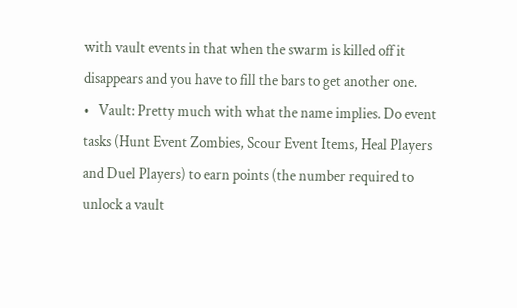with vault events in that when the swarm is killed off it disappears and you have to fill the bars to get another one.
•   Vault: Pretty much with what the name implies. Do event tasks (Hunt Event Zombies, Scour Event Items, Heal Players and Duel Players) to earn points (the number required to unlock a vault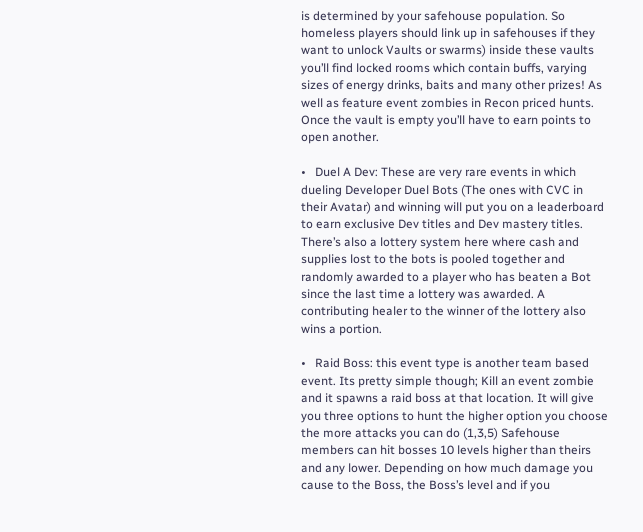is determined by your safehouse population. So homeless players should link up in safehouses if they want to unlock Vaults or swarms) inside these vaults you’ll find locked rooms which contain buffs, varying sizes of energy drinks, baits and many other prizes! As well as feature event zombies in Recon priced hunts. Once the vault is empty you’ll have to earn points to open another.

•   Duel A Dev: These are very rare events in which dueling Developer Duel Bots (The ones with CVC in their Avatar) and winning will put you on a leaderboard to earn exclusive Dev titles and Dev mastery titles. There’s also a lottery system here where cash and supplies lost to the bots is pooled together and randomly awarded to a player who has beaten a Bot since the last time a lottery was awarded. A contributing healer to the winner of the lottery also wins a portion.

•   Raid Boss: this event type is another team based event. Its pretty simple though; Kill an event zombie and it spawns a raid boss at that location. It will give you three options to hunt the higher option you choose the more attacks you can do (1,3,5) Safehouse members can hit bosses 10 levels higher than theirs and any lower. Depending on how much damage you cause to the Boss, the Boss’s level and if you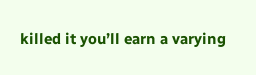killed it you’ll earn a varying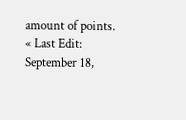amount of points.
« Last Edit: September 18,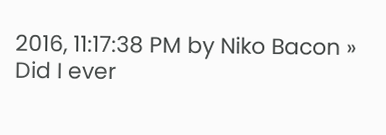2016, 11:17:38 PM by Niko Bacon »
Did I ever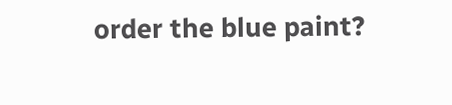order the blue paint?